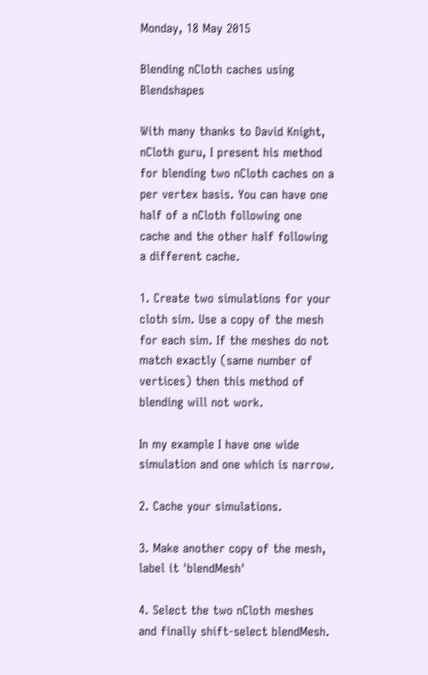Monday, 18 May 2015

Blending nCloth caches using Blendshapes

With many thanks to David Knight, nCloth guru, I present his method for blending two nCloth caches on a per vertex basis. You can have one half of a nCloth following one cache and the other half following a different cache.

1. Create two simulations for your cloth sim. Use a copy of the mesh for each sim. If the meshes do not match exactly (same number of vertices) then this method of blending will not work.

In my example I have one wide simulation and one which is narrow.

2. Cache your simulations.

3. Make another copy of the mesh, label it 'blendMesh'

4. Select the two nCloth meshes and finally shift-select blendMesh.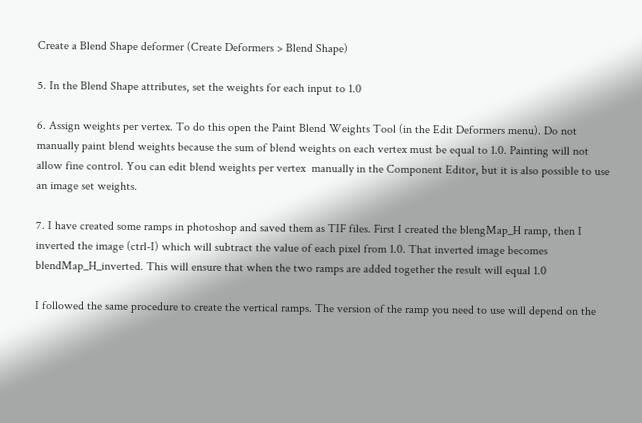Create a Blend Shape deformer (Create Deformers > Blend Shape)

5. In the Blend Shape attributes, set the weights for each input to 1.0

6. Assign weights per vertex. To do this open the Paint Blend Weights Tool (in the Edit Deformers menu). Do not manually paint blend weights because the sum of blend weights on each vertex must be equal to 1.0. Painting will not allow fine control. You can edit blend weights per vertex  manually in the Component Editor, but it is also possible to use an image set weights.

7. I have created some ramps in photoshop and saved them as TIF files. First I created the blengMap_H ramp, then I inverted the image (ctrl-I) which will subtract the value of each pixel from 1.0. That inverted image becomes blendMap_H_inverted. This will ensure that when the two ramps are added together the result will equal 1.0

I followed the same procedure to create the vertical ramps. The version of the ramp you need to use will depend on the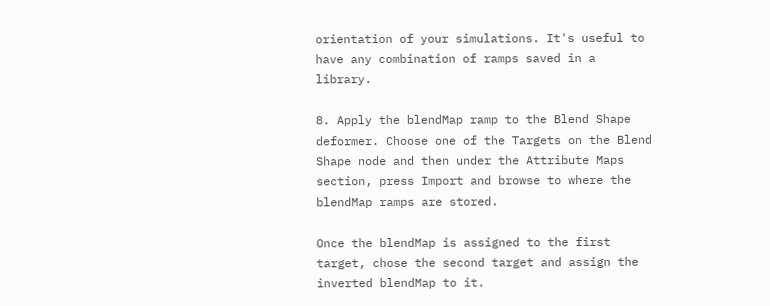orientation of your simulations. It's useful to have any combination of ramps saved in a library.

8. Apply the blendMap ramp to the Blend Shape deformer. Choose one of the Targets on the Blend Shape node and then under the Attribute Maps section, press Import and browse to where the blendMap ramps are stored.

Once the blendMap is assigned to the first target, chose the second target and assign the inverted blendMap to it.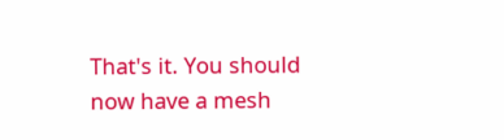That's it. You should now have a mesh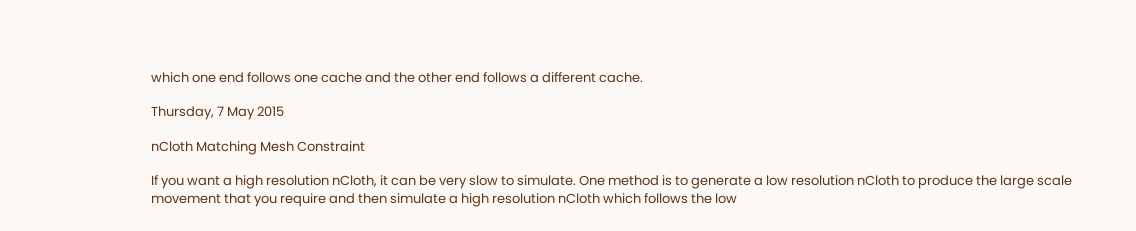which one end follows one cache and the other end follows a different cache.

Thursday, 7 May 2015

nCloth Matching Mesh Constraint

If you want a high resolution nCloth, it can be very slow to simulate. One method is to generate a low resolution nCloth to produce the large scale movement that you require and then simulate a high resolution nCloth which follows the low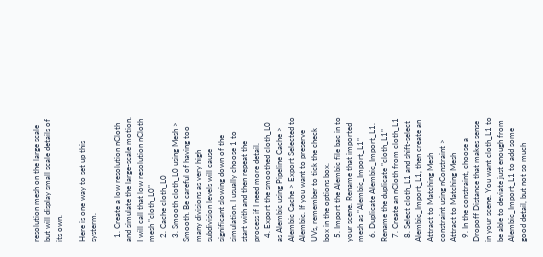resolution mesh on the large scale but will display small scale details of its own.

Here is one way to set up this systerm.

  1. Create a low resolution nCloth and simulate the large-scale motion. I will call that low resolution nCloth mesh "cloth_L0"
  2. Cache cloth_L0
  3. Smooth cloth_L0 using Mesh > Smooth. Be careful of having too many divisions as very high subdivision levels will cause significant slowing down of the simulation. I usually choose 1 to start with and then repeat the process if I need more detail.
  4. Export the smoothed cloth_L0 as Alembic using Pipeline Cache > Alembic Cache > Export Selected to Alembic. If you want to preserve UVs, remember to tick the check box in the options box.
  5. Import the Alembic file bac in to your scene. Rename that imported mesh as "Alembic_Import_L1"
  6. Duplicate Alembic_Import_L1. Rename the duplicate "cloth_L1"
  7. Create an nCloth from cloth_L1
  8. Select cloth_L1 and shift-select Alembic_Import_L1, then create an Attract to Matching Mesh constraint using nConstraint > Attract to Matching Mesh
  9. In the constraint, choose a Dropoff Distance that makes sense in your scene. You want cloth_L1 to be able to deviate just enough from Alembic_Import_L1 to add some good detail, but not so much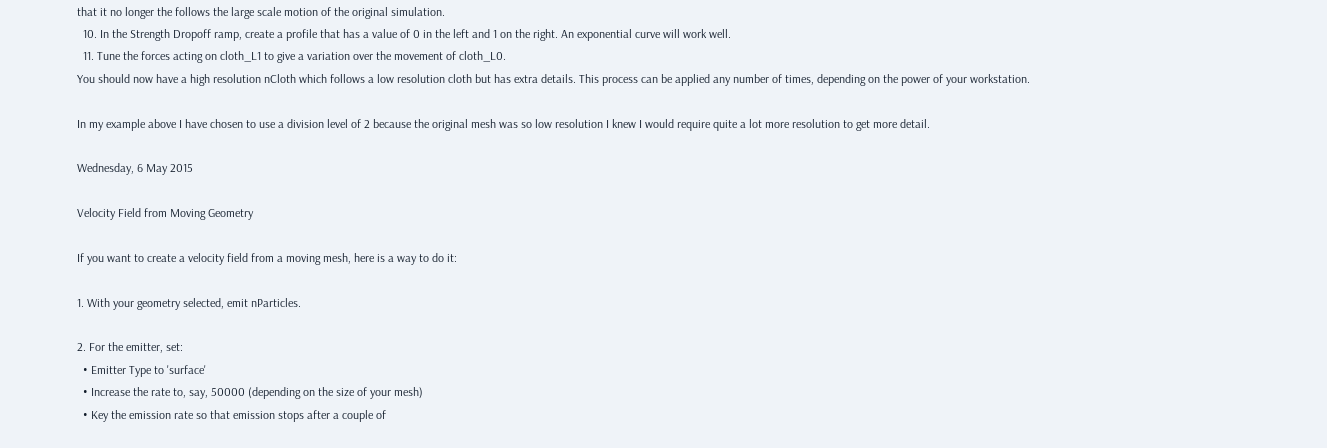that it no longer the follows the large scale motion of the original simulation.
  10. In the Strength Dropoff ramp, create a profile that has a value of 0 in the left and 1 on the right. An exponential curve will work well.
  11. Tune the forces acting on cloth_L1 to give a variation over the movement of cloth_L0.
You should now have a high resolution nCloth which follows a low resolution cloth but has extra details. This process can be applied any number of times, depending on the power of your workstation.

In my example above I have chosen to use a division level of 2 because the original mesh was so low resolution I knew I would require quite a lot more resolution to get more detail.

Wednesday, 6 May 2015

Velocity Field from Moving Geometry

If you want to create a velocity field from a moving mesh, here is a way to do it:

1. With your geometry selected, emit nParticles.

2. For the emitter, set:
  • Emitter Type to 'surface'
  • Increase the rate to, say, 50000 (depending on the size of your mesh)
  • Key the emission rate so that emission stops after a couple of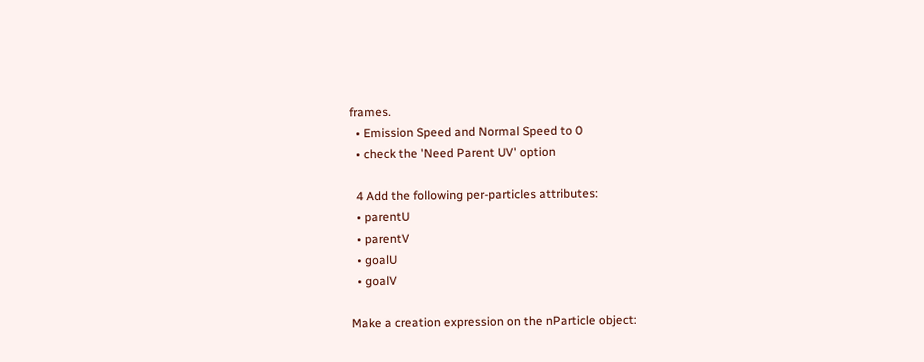frames.
  • Emission Speed and Normal Speed to 0
  • check the 'Need Parent UV' option

  4 Add the following per-particles attributes:
  • parentU
  • parentV
  • goalU
  • goalV

Make a creation expression on the nParticle object: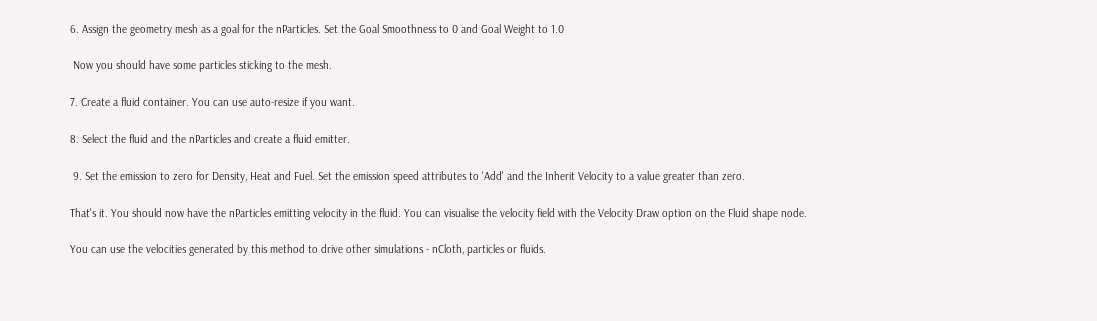6. Assign the geometry mesh as a goal for the nParticles. Set the Goal Smoothness to 0 and Goal Weight to 1.0

 Now you should have some particles sticking to the mesh.

7. Create a fluid container. You can use auto-resize if you want.

8. Select the fluid and the nParticles and create a fluid emitter.

 9. Set the emission to zero for Density, Heat and Fuel. Set the emission speed attributes to 'Add' and the Inherit Velocity to a value greater than zero.

That's it. You should now have the nParticles emitting velocity in the fluid. You can visualise the velocity field with the Velocity Draw option on the Fluid shape node.

You can use the velocities generated by this method to drive other simulations - nCloth, particles or fluids.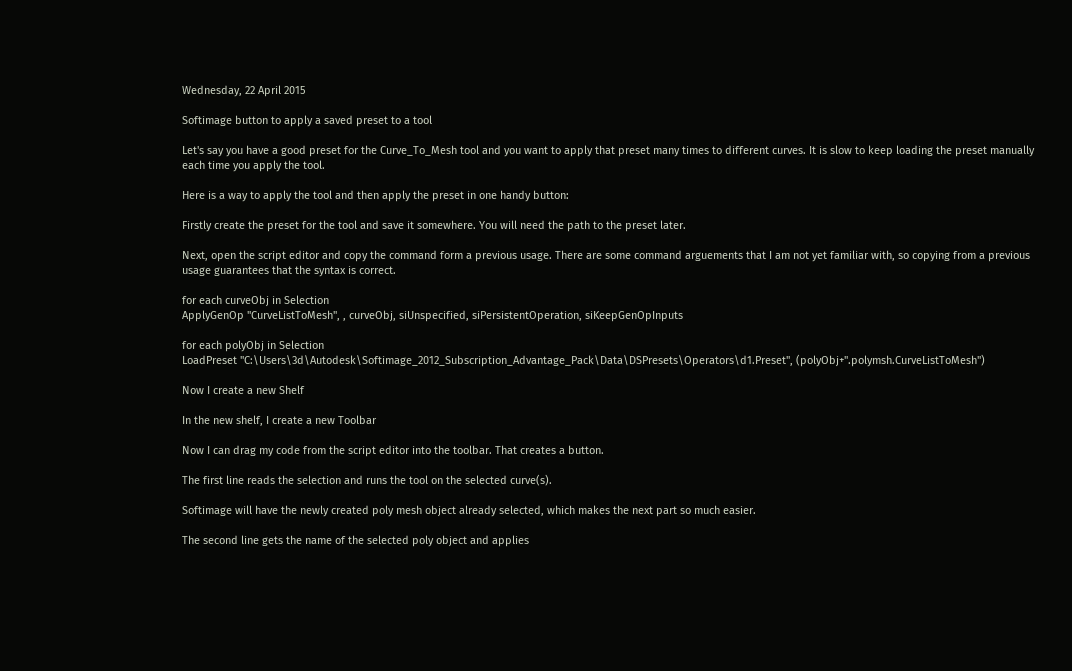Wednesday, 22 April 2015

Softimage button to apply a saved preset to a tool

Let's say you have a good preset for the Curve_To_Mesh tool and you want to apply that preset many times to different curves. It is slow to keep loading the preset manually each time you apply the tool.

Here is a way to apply the tool and then apply the preset in one handy button:

Firstly create the preset for the tool and save it somewhere. You will need the path to the preset later.

Next, open the script editor and copy the command form a previous usage. There are some command arguements that I am not yet familiar with, so copying from a previous usage guarantees that the syntax is correct.

for each curveObj in Selection
ApplyGenOp "CurveListToMesh", , curveObj, siUnspecified, siPersistentOperation, siKeepGenOpInputs

for each polyObj in Selection
LoadPreset "C:\Users\3d\Autodesk\Softimage_2012_Subscription_Advantage_Pack\Data\DSPresets\Operators\d1.Preset", (polyObj+".polymsh.CurveListToMesh")

Now I create a new Shelf

In the new shelf, I create a new Toolbar

Now I can drag my code from the script editor into the toolbar. That creates a button.

The first line reads the selection and runs the tool on the selected curve(s).

Softimage will have the newly created poly mesh object already selected, which makes the next part so much easier.

The second line gets the name of the selected poly object and applies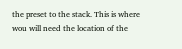the preset to the stack. This is where wou will need the location of the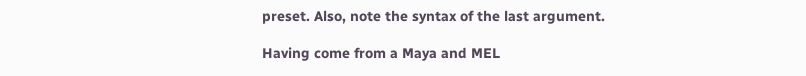preset. Also, note the syntax of the last argument.

Having come from a Maya and MEL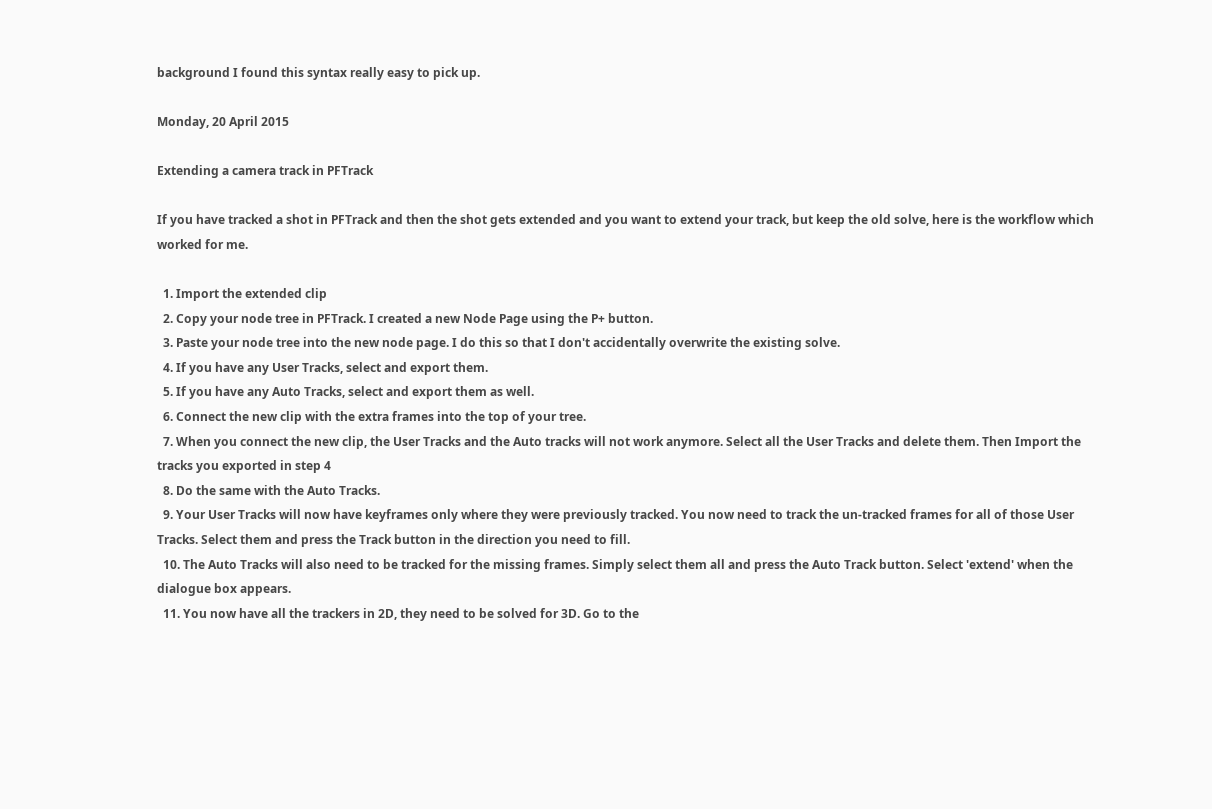background I found this syntax really easy to pick up.

Monday, 20 April 2015

Extending a camera track in PFTrack

If you have tracked a shot in PFTrack and then the shot gets extended and you want to extend your track, but keep the old solve, here is the workflow which worked for me.

  1. Import the extended clip
  2. Copy your node tree in PFTrack. I created a new Node Page using the P+ button.
  3. Paste your node tree into the new node page. I do this so that I don't accidentally overwrite the existing solve.
  4. If you have any User Tracks, select and export them.
  5. If you have any Auto Tracks, select and export them as well.
  6. Connect the new clip with the extra frames into the top of your tree.
  7. When you connect the new clip, the User Tracks and the Auto tracks will not work anymore. Select all the User Tracks and delete them. Then Import the tracks you exported in step 4
  8. Do the same with the Auto Tracks.
  9. Your User Tracks will now have keyframes only where they were previously tracked. You now need to track the un-tracked frames for all of those User Tracks. Select them and press the Track button in the direction you need to fill.
  10. The Auto Tracks will also need to be tracked for the missing frames. Simply select them all and press the Auto Track button. Select 'extend' when the dialogue box appears.
  11. You now have all the trackers in 2D, they need to be solved for 3D. Go to the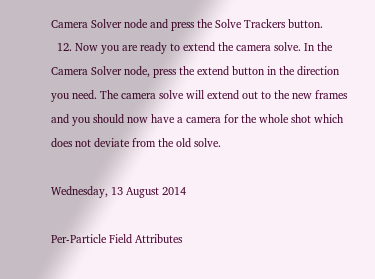Camera Solver node and press the Solve Trackers button.
  12. Now you are ready to extend the camera solve. In the Camera Solver node, press the extend button in the direction you need. The camera solve will extend out to the new frames and you should now have a camera for the whole shot which does not deviate from the old solve.

Wednesday, 13 August 2014

Per-Particle Field Attributes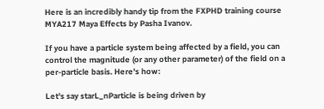Here is an incredibly handy tip from the FXPHD training course MYA217 Maya Effects by Pasha Ivanov.

If you have a particle system being affected by a field, you can control the magnitude (or any other parameter) of the field on a per-particle basis. Here's how:

Let's say starL_nParticle is being driven by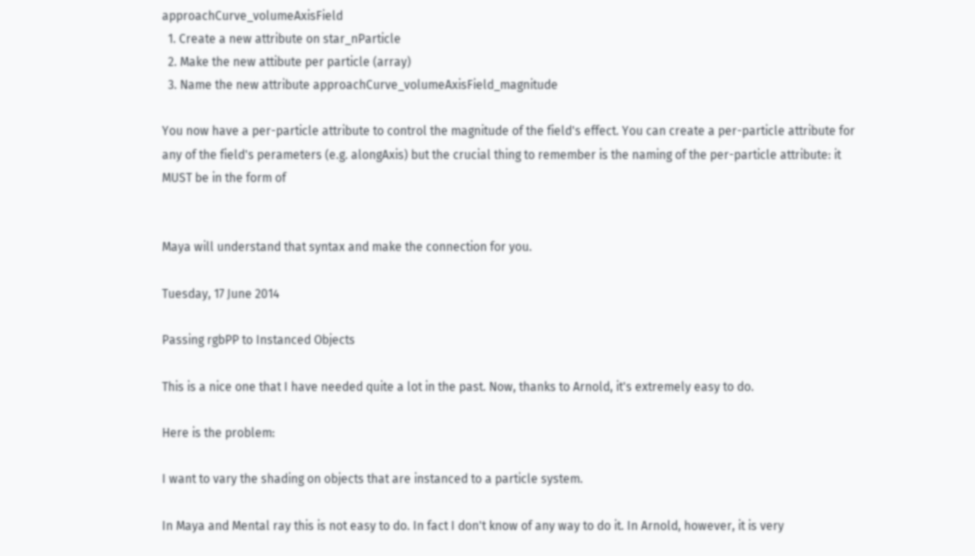approachCurve_volumeAxisField
  1. Create a new attribute on star_nParticle
  2. Make the new attibute per particle (array)
  3. Name the new attribute approachCurve_volumeAxisField_magnitude

You now have a per-particle attribute to control the magnitude of the field's effect. You can create a per-particle attribute for any of the field's perameters (e.g. alongAxis) but the crucial thing to remember is the naming of the per-particle attribute: it MUST be in the form of


Maya will understand that syntax and make the connection for you.

Tuesday, 17 June 2014

Passing rgbPP to Instanced Objects

This is a nice one that I have needed quite a lot in the past. Now, thanks to Arnold, it's extremely easy to do.

Here is the problem:

I want to vary the shading on objects that are instanced to a particle system.

In Maya and Mental ray this is not easy to do. In fact I don't know of any way to do it. In Arnold, however, it is very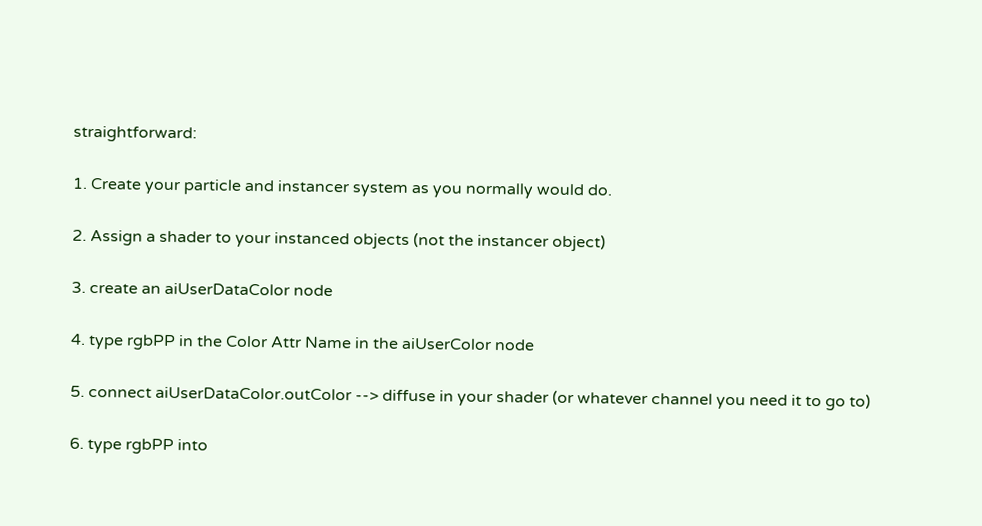straightforward:

1. Create your particle and instancer system as you normally would do.

2. Assign a shader to your instanced objects (not the instancer object)

3. create an aiUserDataColor node

4. type rgbPP in the Color Attr Name in the aiUserColor node

5. connect aiUserDataColor.outColor --> diffuse in your shader (or whatever channel you need it to go to)

6. type rgbPP into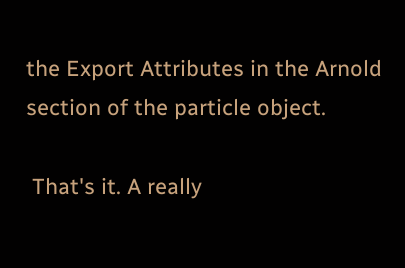the Export Attributes in the Arnold section of the particle object.

 That's it. A really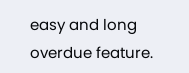easy and long overdue feature.